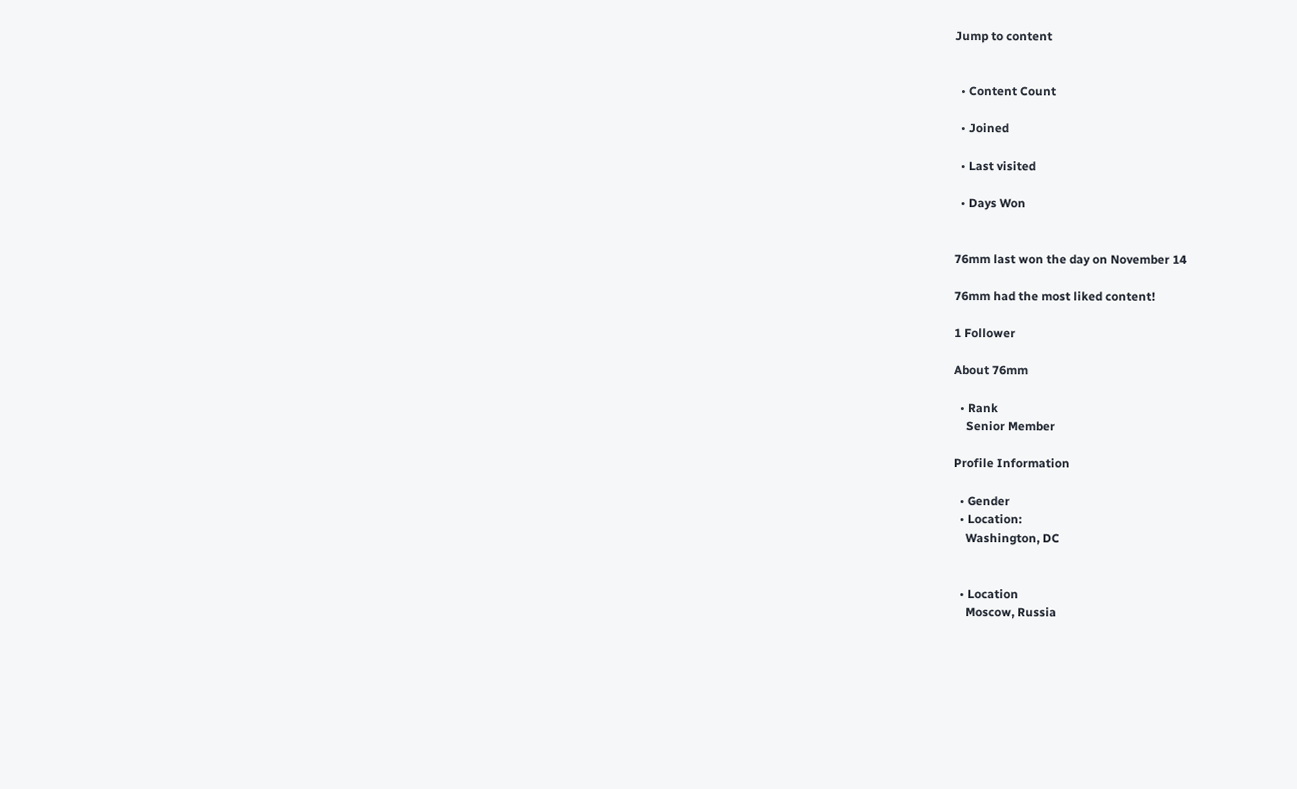Jump to content


  • Content Count

  • Joined

  • Last visited

  • Days Won


76mm last won the day on November 14

76mm had the most liked content!

1 Follower

About 76mm

  • Rank
    Senior Member

Profile Information

  • Gender
  • Location:
    Washington, DC


  • Location
    Moscow, Russia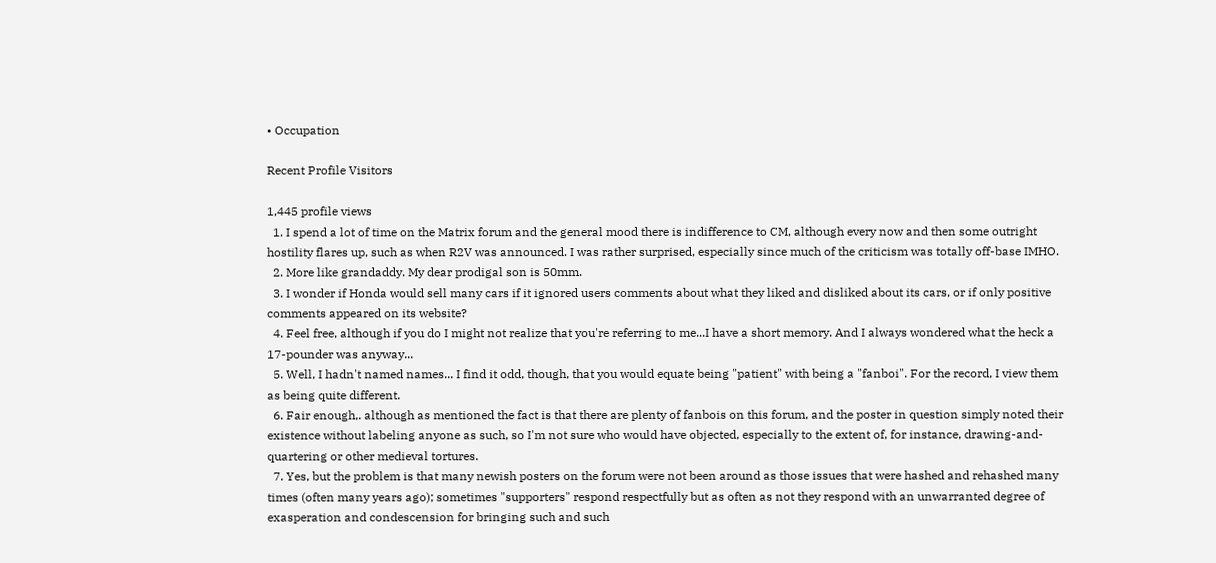• Occupation

Recent Profile Visitors

1,445 profile views
  1. I spend a lot of time on the Matrix forum and the general mood there is indifference to CM, although every now and then some outright hostility flares up, such as when R2V was announced. I was rather surprised, especially since much of the criticism was totally off-base IMHO.
  2. More like grandaddy. My dear prodigal son is 50mm.
  3. I wonder if Honda would sell many cars if it ignored users comments about what they liked and disliked about its cars, or if only positive comments appeared on its website?
  4. Feel free, although if you do I might not realize that you're referring to me...I have a short memory. And I always wondered what the heck a 17-pounder was anyway...
  5. Well, I hadn't named names... I find it odd, though, that you would equate being "patient" with being a "fanboi". For the record, I view them as being quite different.
  6. Fair enough,. although as mentioned the fact is that there are plenty of fanbois on this forum, and the poster in question simply noted their existence without labeling anyone as such, so I'm not sure who would have objected, especially to the extent of, for instance, drawing-and-quartering or other medieval tortures.
  7. Yes, but the problem is that many newish posters on the forum were not been around as those issues that were hashed and rehashed many times (often many years ago); sometimes "supporters" respond respectfully but as often as not they respond with an unwarranted degree of exasperation and condescension for bringing such and such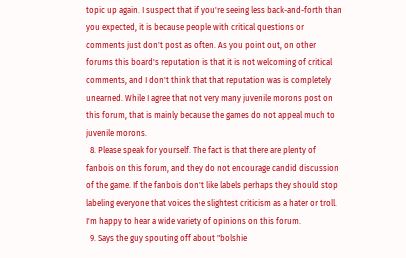topic up again. I suspect that if you're seeing less back-and-forth than you expected, it is because people with critical questions or comments just don't post as often. As you point out, on other forums this board's reputation is that it is not welcoming of critical comments, and I don't think that that reputation was is completely unearned. While I agree that not very many juvenile morons post on this forum, that is mainly because the games do not appeal much to juvenile morons.
  8. Please speak for yourself. The fact is that there are plenty of fanbois on this forum, and they do not encourage candid discussion of the game. If the fanbois don't like labels perhaps they should stop labeling everyone that voices the slightest criticism as a hater or troll. I'm happy to hear a wide variety of opinions on this forum.
  9. Says the guy spouting off about "bolshie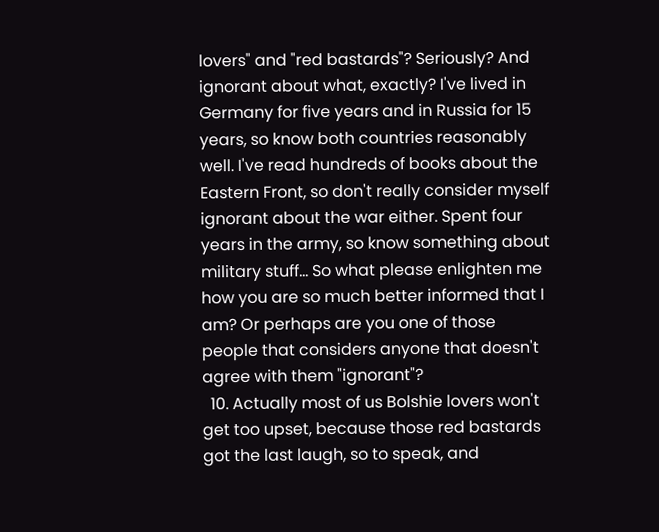lovers" and "red bastards"? Seriously? And ignorant about what, exactly? I've lived in Germany for five years and in Russia for 15 years, so know both countries reasonably well. I've read hundreds of books about the Eastern Front, so don't really consider myself ignorant about the war either. Spent four years in the army, so know something about military stuff... So what please enlighten me how you are so much better informed that I am? Or perhaps are you one of those people that considers anyone that doesn't agree with them "ignorant"?
  10. Actually most of us Bolshie lovers won't get too upset, because those red bastards got the last laugh, so to speak, and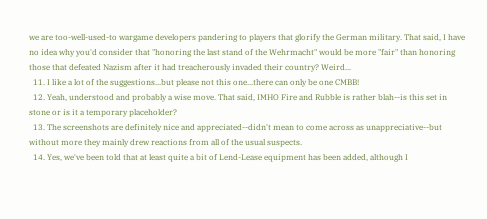we are too-well-used-to wargame developers pandering to players that glorify the German military. That said, I have no idea why you'd consider that "honoring the last stand of the Wehrmacht" would be more "fair" than honoring those that defeated Nazism after it had treacherously invaded their country? Weird...
  11. I like a lot of the suggestions...but please not this one...there can only be one CMBB!
  12. Yeah, understood and probably a wise move. That said, IMHO Fire and Rubble is rather blah--is this set in stone or is it a temporary placeholder?
  13. The screenshots are definitely nice and appreciated--didn't mean to come across as unappreciative--but without more they mainly drew reactions from all of the usual suspects.
  14. Yes, we've been told that at least quite a bit of Lend-Lease equipment has been added, although I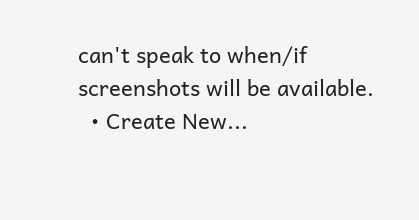can't speak to when/if screenshots will be available.
  • Create New...